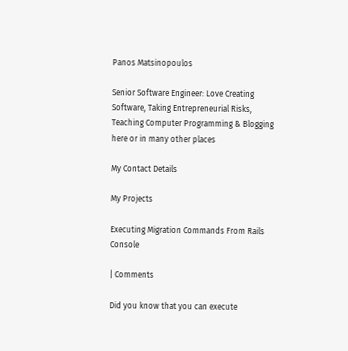Panos Matsinopoulos

Senior Software Engineer: Love Creating Software, Taking Entrepreneurial Risks, Teaching Computer Programming & Blogging here or in many other places

My Contact Details

My Projects

Executing Migration Commands From Rails Console

| Comments

Did you know that you can execute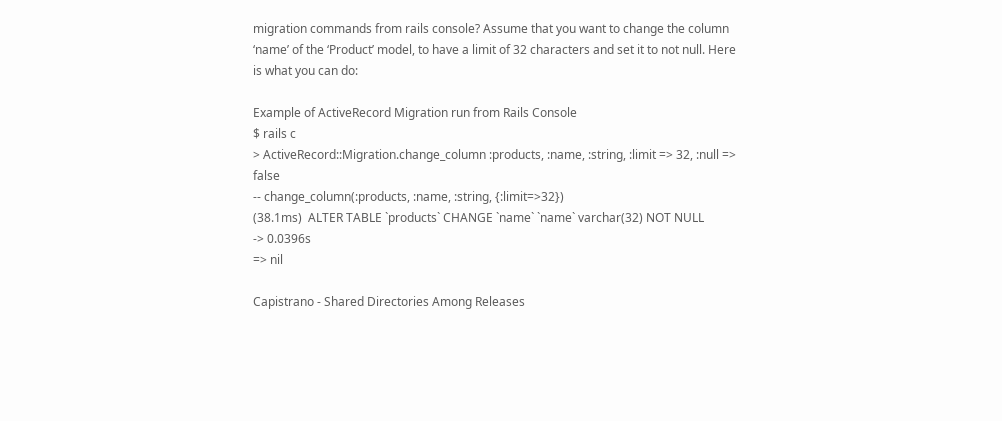migration commands from rails console? Assume that you want to change the column ‘name’ of the ‘Product’ model, to have a limit of 32 characters and set it to not null. Here is what you can do:

Example of ActiveRecord Migration run from Rails Console
$ rails c
> ActiveRecord::Migration.change_column :products, :name, :string, :limit => 32, :null => false
-- change_column(:products, :name, :string, {:limit=>32})
(38.1ms)  ALTER TABLE `products` CHANGE `name` `name` varchar(32) NOT NULL
-> 0.0396s
=> nil

Capistrano - Shared Directories Among Releases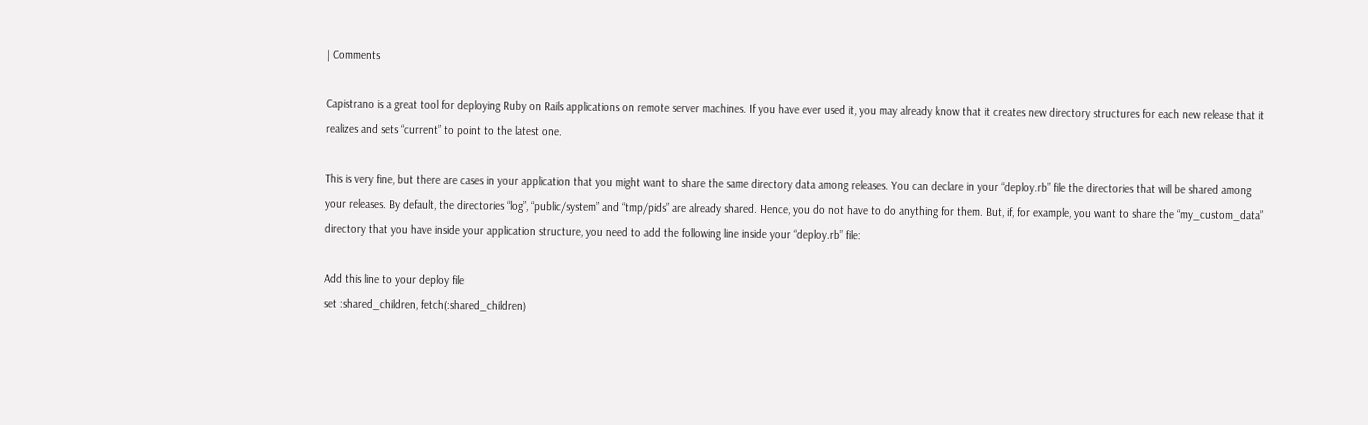| Comments

Capistrano is a great tool for deploying Ruby on Rails applications on remote server machines. If you have ever used it, you may already know that it creates new directory structures for each new release that it realizes and sets “current” to point to the latest one.

This is very fine, but there are cases in your application that you might want to share the same directory data among releases. You can declare in your “deploy.rb” file the directories that will be shared among your releases. By default, the directories “log”, “public/system” and “tmp/pids” are already shared. Hence, you do not have to do anything for them. But, if, for example, you want to share the “my_custom_data” directory that you have inside your application structure, you need to add the following line inside your “deploy.rb” file:

Add this line to your deploy file
set :shared_children, fetch(:shared_children)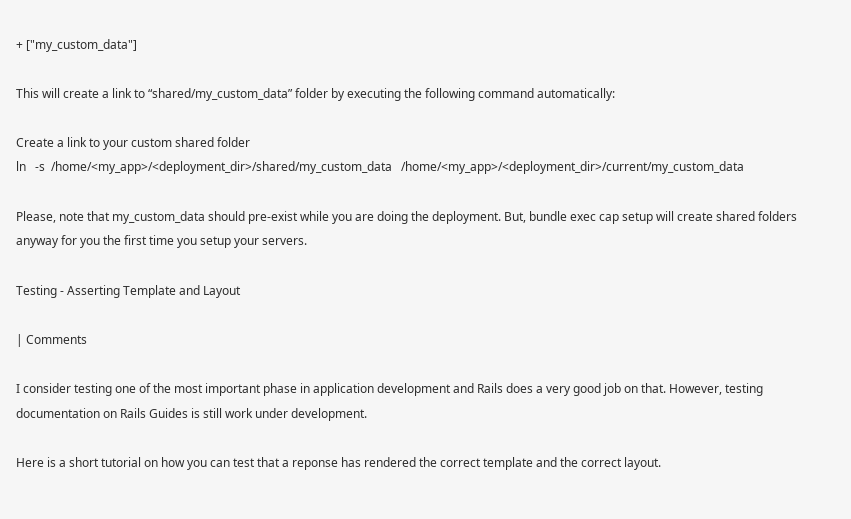+ ["my_custom_data"]

This will create a link to “shared/my_custom_data” folder by executing the following command automatically:

Create a link to your custom shared folder
ln   -s  /home/<my_app>/<deployment_dir>/shared/my_custom_data   /home/<my_app>/<deployment_dir>/current/my_custom_data

Please, note that my_custom_data should pre-exist while you are doing the deployment. But, bundle exec cap setup will create shared folders anyway for you the first time you setup your servers.

Testing - Asserting Template and Layout

| Comments

I consider testing one of the most important phase in application development and Rails does a very good job on that. However, testing documentation on Rails Guides is still work under development.

Here is a short tutorial on how you can test that a reponse has rendered the correct template and the correct layout.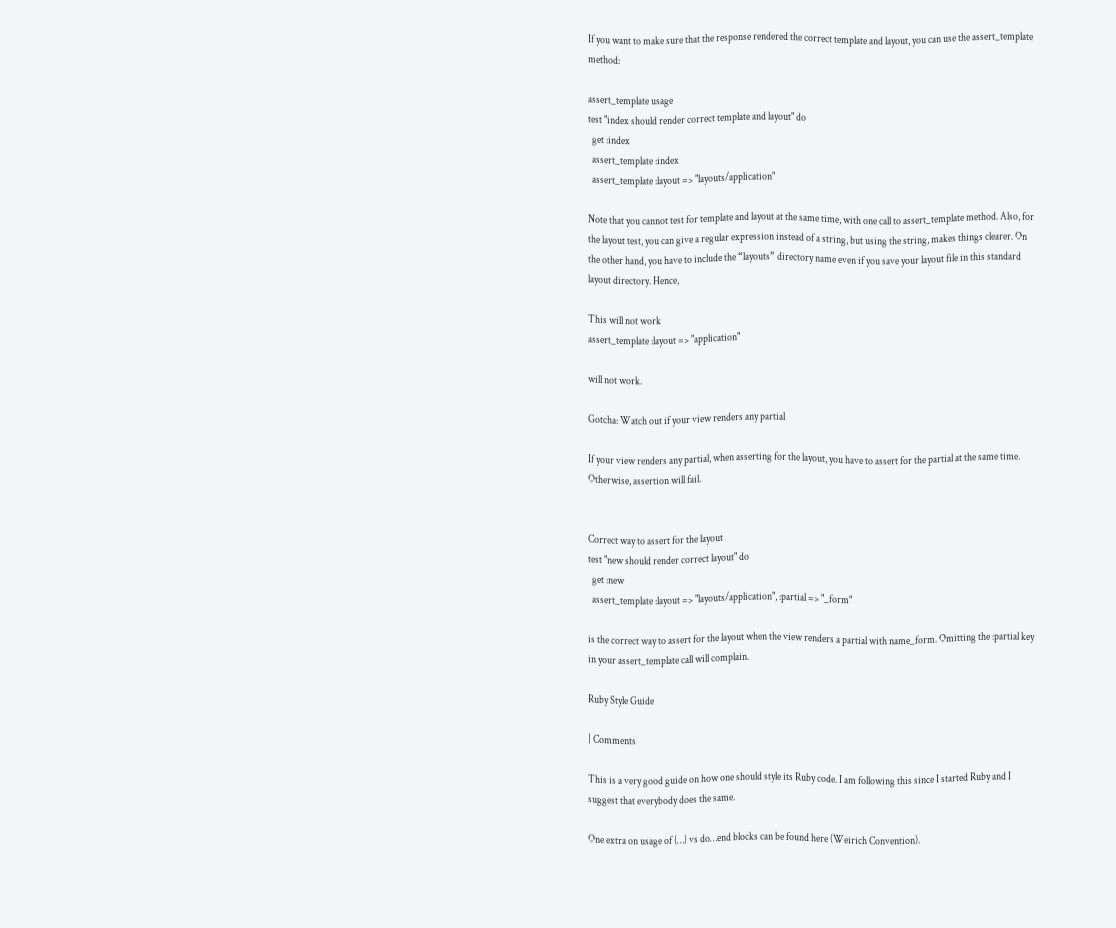If you want to make sure that the response rendered the correct template and layout, you can use the assert_template method:

assert_template usage
test "index should render correct template and layout" do
  get :index
  assert_template :index
  assert_template :layout => "layouts/application"

Note that you cannot test for template and layout at the same time, with one call to assert_template method. Also, for the layout test, you can give a regular expression instead of a string, but using the string, makes things clearer. On the other hand, you have to include the “layouts” directory name even if you save your layout file in this standard layout directory. Hence,

This will not work
assert_template :layout => "application"

will not work.

Gotcha: Watch out if your view renders any partial

If your view renders any partial, when asserting for the layout, you have to assert for the partial at the same time. Otherwise, assertion will fail.


Correct way to assert for the layout
test "new should render correct layout" do
  get :new
  assert_template :layout => "layouts/application", :partial => "_form"

is the correct way to assert for the layout when the view renders a partial with name_form. Omitting the :partial key in your assert_template call will complain.

Ruby Style Guide

| Comments

This is a very good guide on how one should style its Ruby code. I am following this since I started Ruby and I suggest that everybody does the same.

One extra on usage of {…} vs do…end blocks can be found here (Weirich Convention).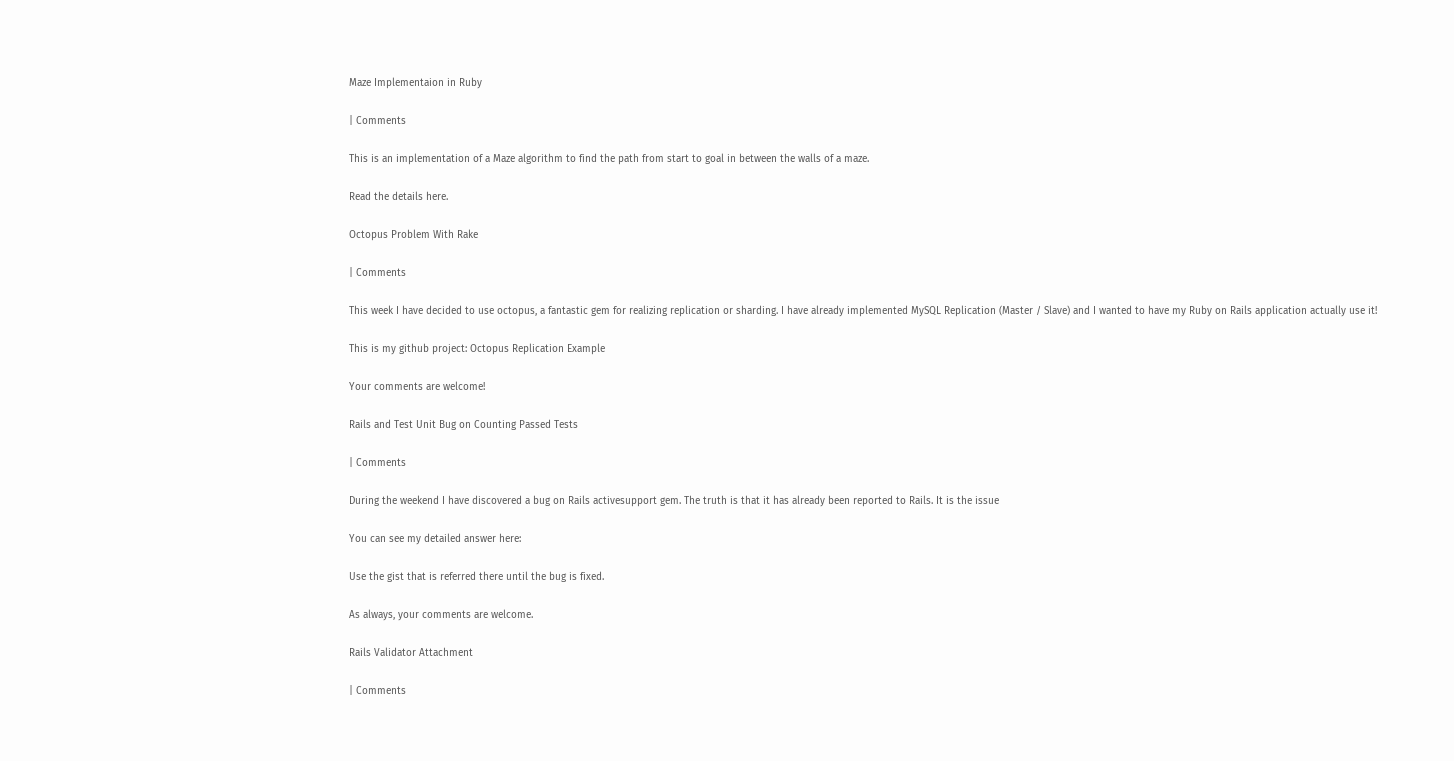Maze Implementaion in Ruby

| Comments

This is an implementation of a Maze algorithm to find the path from start to goal in between the walls of a maze.

Read the details here.

Octopus Problem With Rake

| Comments

This week I have decided to use octopus, a fantastic gem for realizing replication or sharding. I have already implemented MySQL Replication (Master / Slave) and I wanted to have my Ruby on Rails application actually use it!

This is my github project: Octopus Replication Example

Your comments are welcome!

Rails and Test Unit Bug on Counting Passed Tests

| Comments

During the weekend I have discovered a bug on Rails activesupport gem. The truth is that it has already been reported to Rails. It is the issue

You can see my detailed answer here:

Use the gist that is referred there until the bug is fixed.

As always, your comments are welcome.

Rails Validator Attachment

| Comments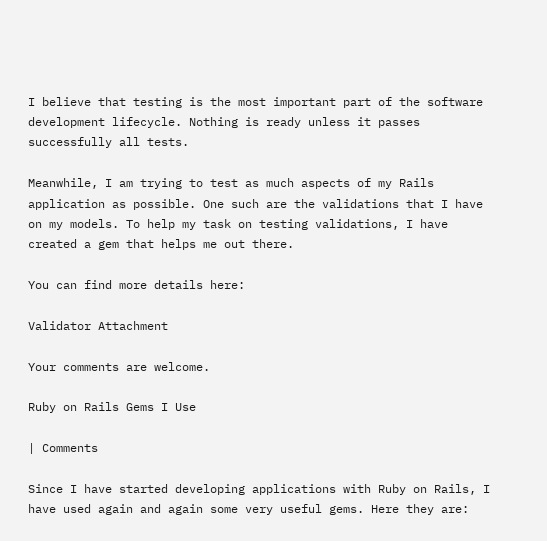I believe that testing is the most important part of the software development lifecycle. Nothing is ready unless it passes successfully all tests.

Meanwhile, I am trying to test as much aspects of my Rails application as possible. One such are the validations that I have on my models. To help my task on testing validations, I have created a gem that helps me out there.

You can find more details here:

Validator Attachment

Your comments are welcome.

Ruby on Rails Gems I Use

| Comments

Since I have started developing applications with Ruby on Rails, I have used again and again some very useful gems. Here they are: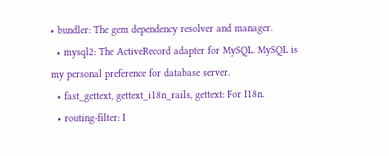• bundler: The gem dependency resolver and manager.
  • mysql2: The ActiveRecord adapter for MySQL. MySQL is my personal preference for database server.
  • fast_gettext, gettext_i18n_rails, gettext: For I18n.
  • routing-filter: I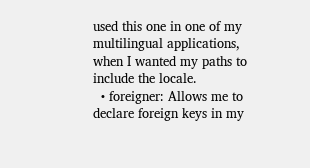used this one in one of my multilingual applications, when I wanted my paths to include the locale.
  • foreigner: Allows me to declare foreign keys in my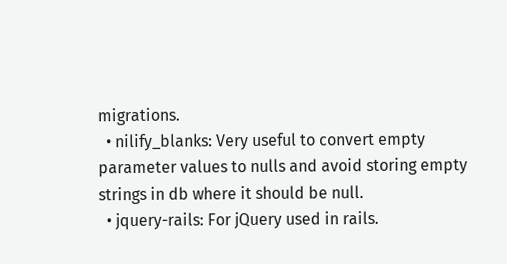migrations.
  • nilify_blanks: Very useful to convert empty parameter values to nulls and avoid storing empty strings in db where it should be null.
  • jquery-rails: For jQuery used in rails.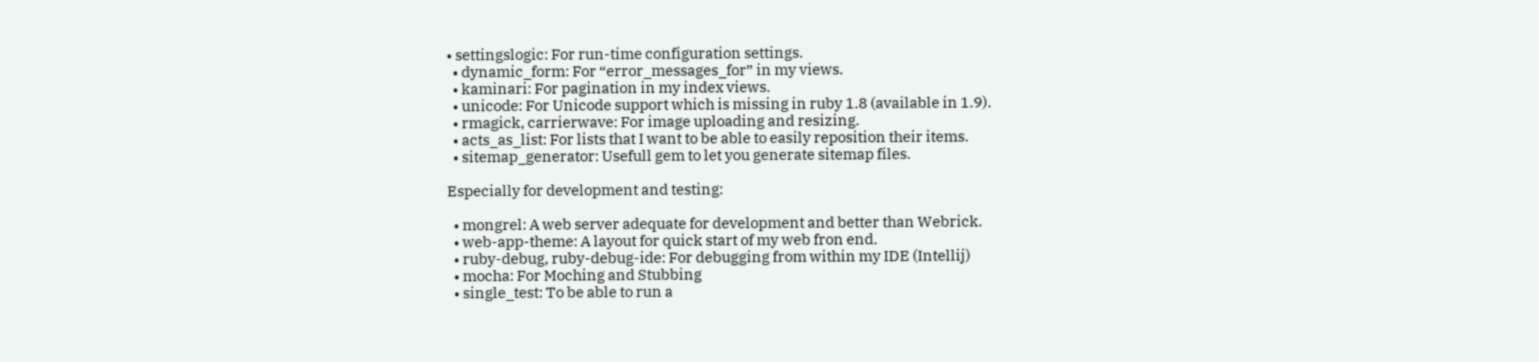• settingslogic: For run-time configuration settings.
  • dynamic_form: For “error_messages_for” in my views.
  • kaminari: For pagination in my index views.
  • unicode: For Unicode support which is missing in ruby 1.8 (available in 1.9).
  • rmagick, carrierwave: For image uploading and resizing.
  • acts_as_list: For lists that I want to be able to easily reposition their items.
  • sitemap_generator: Usefull gem to let you generate sitemap files.

Especially for development and testing:

  • mongrel: A web server adequate for development and better than Webrick.
  • web-app-theme: A layout for quick start of my web fron end.
  • ruby-debug, ruby-debug-ide: For debugging from within my IDE (Intellij)
  • mocha: For Moching and Stubbing
  • single_test: To be able to run a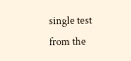single test from the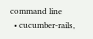command line
  • cucumber-rails,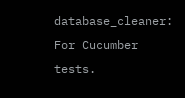database_cleaner: For Cucumber tests.